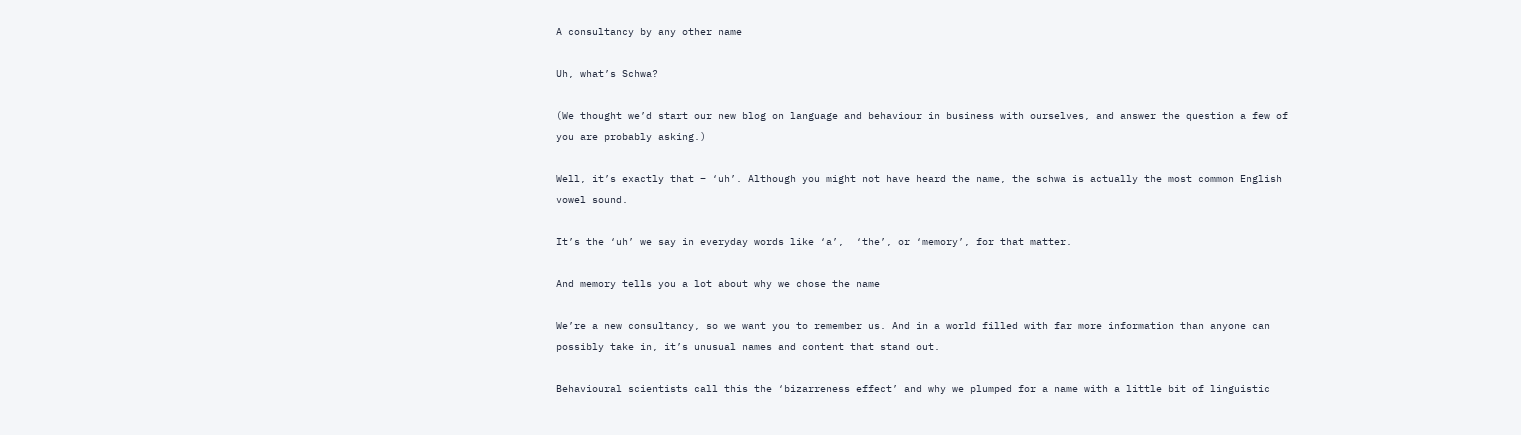A consultancy by any other name

Uh, what’s Schwa?

(We thought we’d start our new blog on language and behaviour in business with ourselves, and answer the question a few of you are probably asking.)

Well, it’s exactly that – ‘uh’. Although you might not have heard the name, the schwa is actually the most common English vowel sound.

It’s the ‘uh’ we say in everyday words like ‘a’,  ‘the’, or ‘memory’, for that matter.

And memory tells you a lot about why we chose the name

We’re a new consultancy, so we want you to remember us. And in a world filled with far more information than anyone can possibly take in, it’s unusual names and content that stand out.

Behavioural scientists call this the ‘bizarreness effect’ and why we plumped for a name with a little bit of linguistic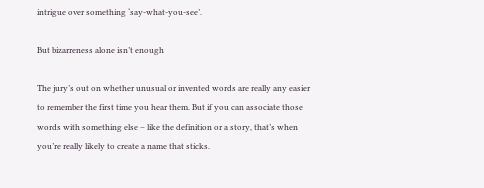intrigue over something ‘say-what-you-see’.

But bizarreness alone isn’t enough

The jury’s out on whether unusual or invented words are really any easier to remember the first time you hear them. But if you can associate those words with something else – like the definition or a story, that’s when you’re really likely to create a name that sticks.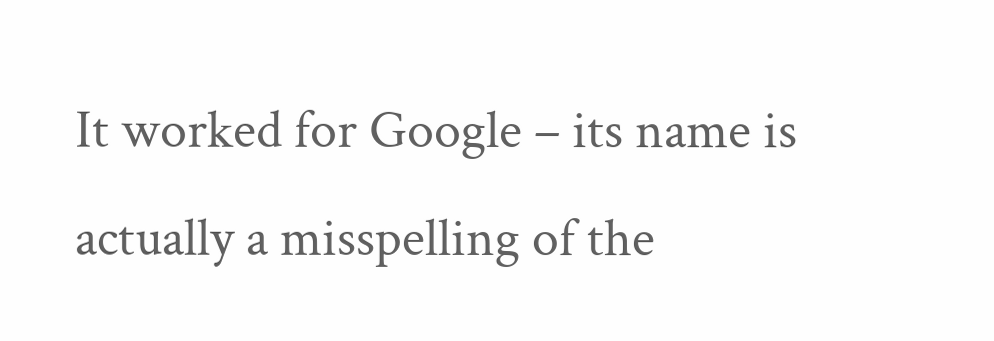It worked for Google – its name is actually a misspelling of the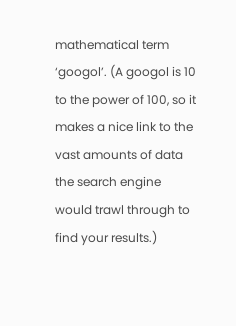mathematical term ‘googol’. (A googol is 10 to the power of 100, so it makes a nice link to the vast amounts of data the search engine would trawl through to find your results.)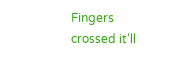Fingers crossed it’ll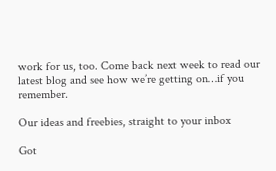work for us, too. Come back next week to read our latest blog and see how we’re getting on…if you remember.

Our ideas and freebies, straight to your inbox

Got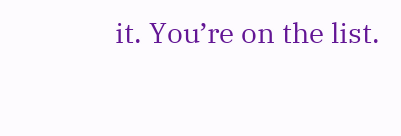it. You’re on the list.